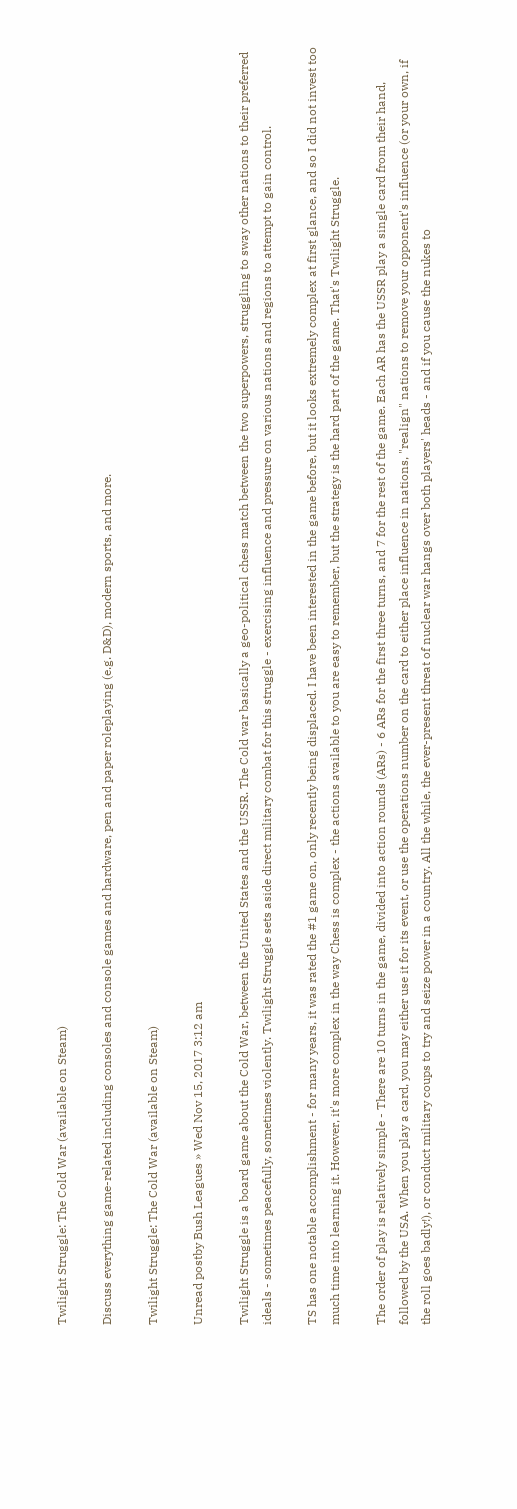Twilight Struggle: The Cold War (available on Steam)

Discuss everything game-related including consoles and console games and hardware, pen and paper roleplaying (e.g. D&D), modern sports, and more.

Twilight Struggle: The Cold War (available on Steam)

Unread postby Bush Leagues » Wed Nov 15, 2017 3:12 am

Twilight Struggle is a board game about the Cold War, between the United States and the USSR. The Cold war basically a geo-political chess match between the two superpowers, struggling to sway other nations to their preferred ideals - sometimes peacefully, sometimes violently. Twilight Struggle sets aside direct military combat for this struggle - exercising influence and pressure on various nations and regions to attempt to gain control.

TS has one notable accomplishment - for many years, it was rated the #1 game on, only recently being displaced. I have been interested in the game before, but it looks extremely complex at first glance, and so I did not invest too much time into learning it. However, it's more complex in the way Chess is complex - the actions available to you are easy to remember, but the strategy is the hard part of the game. That's Twilight Struggle.

The order of play is relatively simple - There are 10 turns in the game, divided into action rounds (ARs) - 6 ARs for the first three turns, and 7 for the rest of the game. Each AR has the USSR play a single card from their hand, followed by the USA. When you play a card, you may either use it for its event, or use the operations number on the card to either place influence in nations, "realign" nations to remove your opponent's influence (or your own, if the roll goes badly!), or conduct military coups to try and seize power in a country. All the while, the ever-present threat of nuclear war hangs over both players' heads - and if you cause the nukes to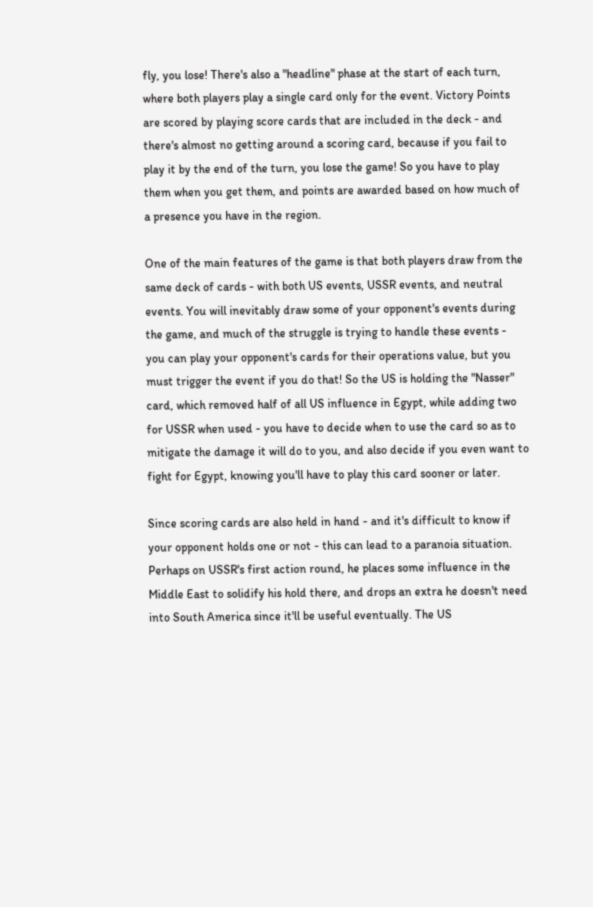fly, you lose! There's also a "headline" phase at the start of each turn, where both players play a single card only for the event. Victory Points are scored by playing score cards that are included in the deck - and there's almost no getting around a scoring card, because if you fail to play it by the end of the turn, you lose the game! So you have to play them when you get them, and points are awarded based on how much of a presence you have in the region.

One of the main features of the game is that both players draw from the same deck of cards - with both US events, USSR events, and neutral events. You will inevitably draw some of your opponent's events during the game, and much of the struggle is trying to handle these events - you can play your opponent's cards for their operations value, but you must trigger the event if you do that! So the US is holding the "Nasser" card, which removed half of all US influence in Egypt, while adding two for USSR when used - you have to decide when to use the card so as to mitigate the damage it will do to you, and also decide if you even want to fight for Egypt, knowing you'll have to play this card sooner or later.

Since scoring cards are also held in hand - and it's difficult to know if your opponent holds one or not - this can lead to a paranoia situation. Perhaps on USSR's first action round, he places some influence in the Middle East to solidify his hold there, and drops an extra he doesn't need into South America since it'll be useful eventually. The US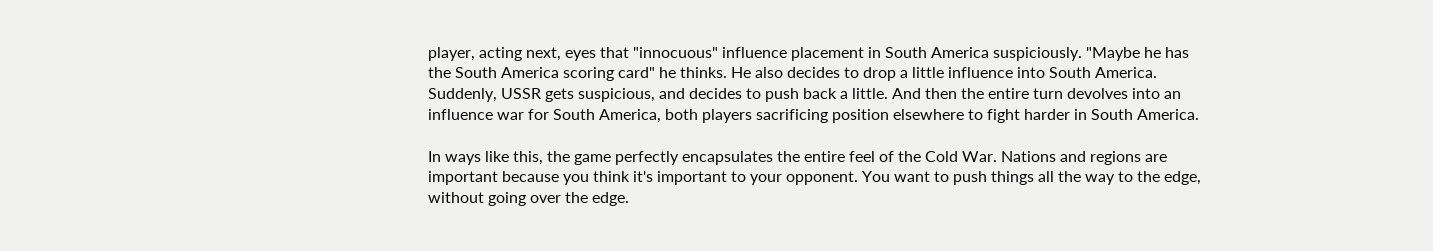player, acting next, eyes that "innocuous" influence placement in South America suspiciously. "Maybe he has the South America scoring card" he thinks. He also decides to drop a little influence into South America. Suddenly, USSR gets suspicious, and decides to push back a little. And then the entire turn devolves into an influence war for South America, both players sacrificing position elsewhere to fight harder in South America.

In ways like this, the game perfectly encapsulates the entire feel of the Cold War. Nations and regions are important because you think it's important to your opponent. You want to push things all the way to the edge, without going over the edge.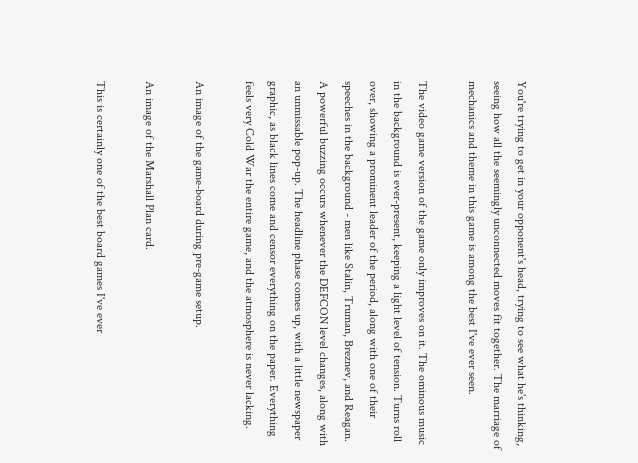You're trying to get in your opponent's head, trying to see what he's thinking, seeing how all the seemingly unconnected moves fit together. The marriage of mechanics and theme in this game is among the best I've ever seen.

The video game version of the game only improves on it. The ominous music in the background is ever-present, keeping a light level of tension. Turns roll over, showing a prominent leader of the period, along with one of their speeches in the background - men like Stalin, Truman, Breznev, and Reagan. A powerful buzzing occurs whenever the DEFCON level changes, along with an unmissable pop-up. The headline phase comes up, with a little newspaper graphic, as black lines come and censor everything on the paper. Everything feels very Cold War the entire game, and the atmosphere is never lacking.

An image of the game-board during pre-game setup.

An image of the Marshall Plan card.

This is certainly one of the best board games I've ever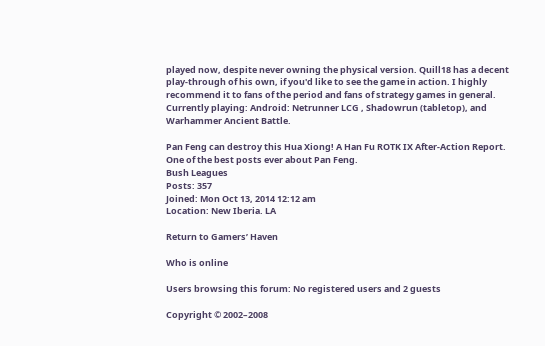played now, despite never owning the physical version. Quill18 has a decent play-through of his own, if you'd like to see the game in action. I highly recommend it to fans of the period and fans of strategy games in general.
Currently playing: Android: Netrunner LCG , Shadowrun (tabletop), and Warhammer Ancient Battle.

Pan Feng can destroy this Hua Xiong! A Han Fu ROTK IX After-Action Report.
One of the best posts ever about Pan Feng.
Bush Leagues
Posts: 357
Joined: Mon Oct 13, 2014 12:12 am
Location: New Iberia. LA

Return to Gamers’ Haven

Who is online

Users browsing this forum: No registered users and 2 guests

Copyright © 2002–2008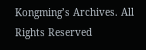Kongming’s Archives. All Rights Reserved